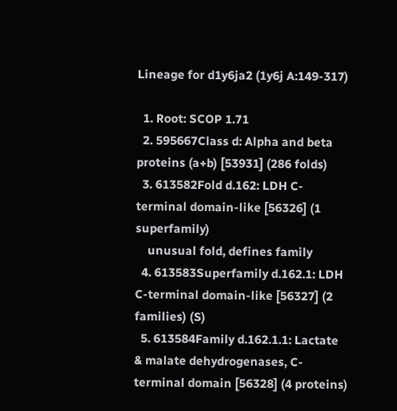Lineage for d1y6ja2 (1y6j A:149-317)

  1. Root: SCOP 1.71
  2. 595667Class d: Alpha and beta proteins (a+b) [53931] (286 folds)
  3. 613582Fold d.162: LDH C-terminal domain-like [56326] (1 superfamily)
    unusual fold, defines family
  4. 613583Superfamily d.162.1: LDH C-terminal domain-like [56327] (2 families) (S)
  5. 613584Family d.162.1.1: Lactate & malate dehydrogenases, C-terminal domain [56328] (4 proteins)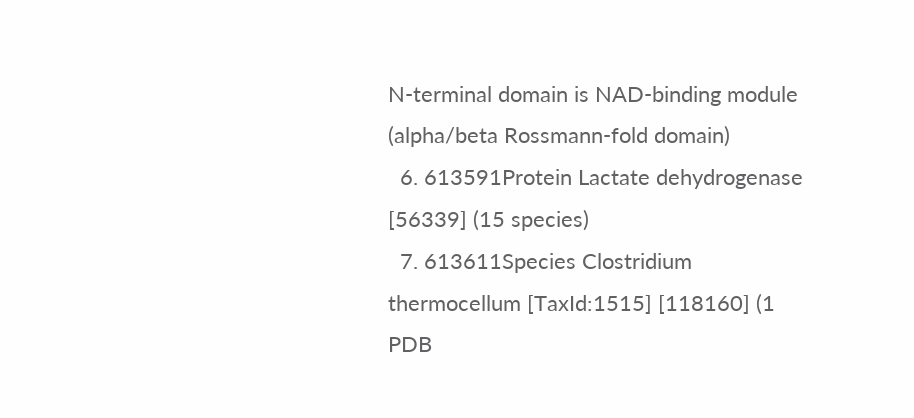N-terminal domain is NAD-binding module (alpha/beta Rossmann-fold domain)
  6. 613591Protein Lactate dehydrogenase [56339] (15 species)
  7. 613611Species Clostridium thermocellum [TaxId:1515] [118160] (1 PDB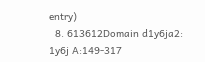entry)
  8. 613612Domain d1y6ja2: 1y6j A:149-317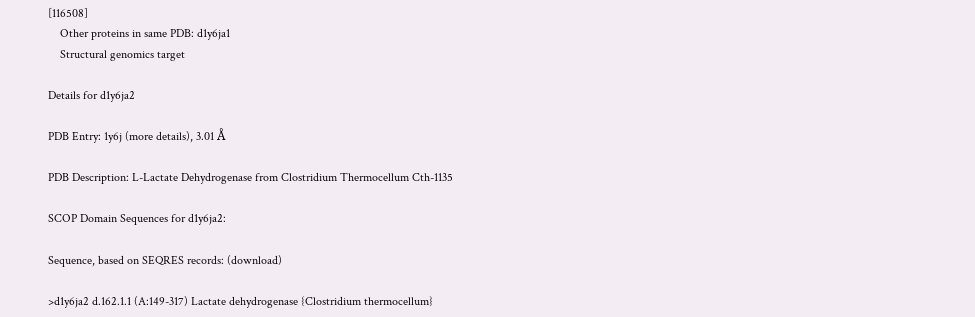[116508]
    Other proteins in same PDB: d1y6ja1
    Structural genomics target

Details for d1y6ja2

PDB Entry: 1y6j (more details), 3.01 Å

PDB Description: L-Lactate Dehydrogenase from Clostridium Thermocellum Cth-1135

SCOP Domain Sequences for d1y6ja2:

Sequence, based on SEQRES records: (download)

>d1y6ja2 d.162.1.1 (A:149-317) Lactate dehydrogenase {Clostridium thermocellum}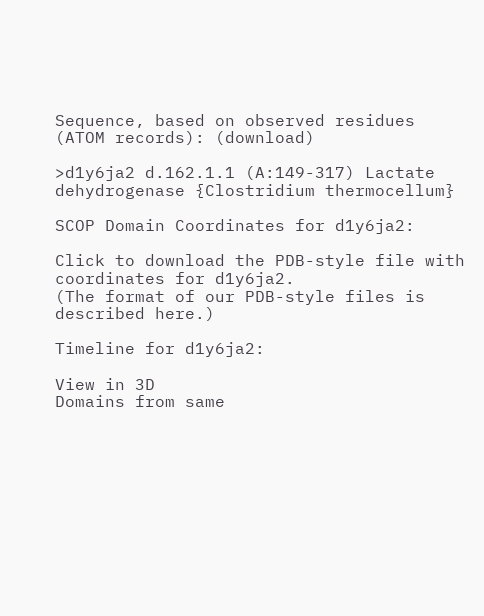Sequence, based on observed residues (ATOM records): (download)

>d1y6ja2 d.162.1.1 (A:149-317) Lactate dehydrogenase {Clostridium thermocellum}

SCOP Domain Coordinates for d1y6ja2:

Click to download the PDB-style file with coordinates for d1y6ja2.
(The format of our PDB-style files is described here.)

Timeline for d1y6ja2:

View in 3D
Domains from same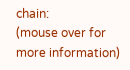chain:
(mouse over for more information)